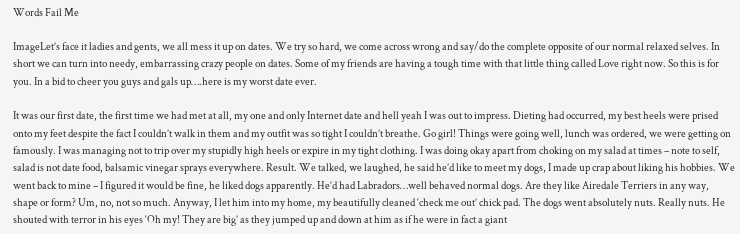Words Fail Me

ImageLet’s face it ladies and gents, we all mess it up on dates. We try so hard, we come across wrong and say/do the complete opposite of our normal relaxed selves. In short we can turn into needy, embarrassing crazy people on dates. Some of my friends are having a tough time with that little thing called Love right now. So this is for you. In a bid to cheer you guys and gals up….here is my worst date ever.

It was our first date, the first time we had met at all, my one and only Internet date and hell yeah I was out to impress. Dieting had occurred, my best heels were prised onto my feet despite the fact I couldn’t walk in them and my outfit was so tight I couldn’t breathe. Go girl! Things were going well, lunch was ordered, we were getting on famously. I was managing not to trip over my stupidly high heels or expire in my tight clothing. I was doing okay apart from choking on my salad at times – note to self, salad is not date food, balsamic vinegar sprays everywhere. Result. We talked, we laughed, he said he’d like to meet my dogs, I made up crap about liking his hobbies. We went back to mine – I figured it would be fine, he liked dogs apparently. He’d had Labradors…well behaved normal dogs. Are they like Airedale Terriers in any way, shape or form? Um, no, not so much. Anyway, I let him into my home, my beautifully cleaned ‘check me out’ chick pad. The dogs went absolutely nuts. Really nuts. He shouted with terror in his eyes ‘Oh my! They are big’ as they jumped up and down at him as if he were in fact a giant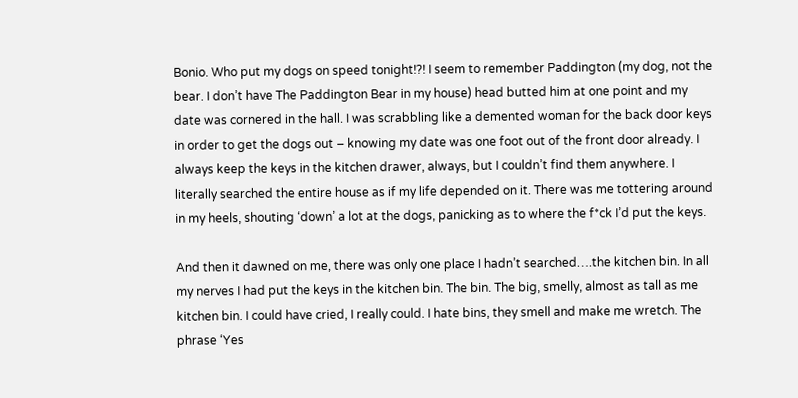Bonio. Who put my dogs on speed tonight!?! I seem to remember Paddington (my dog, not the bear. I don’t have The Paddington Bear in my house) head butted him at one point and my date was cornered in the hall. I was scrabbling like a demented woman for the back door keys in order to get the dogs out – knowing my date was one foot out of the front door already. I always keep the keys in the kitchen drawer, always, but I couldn’t find them anywhere. I literally searched the entire house as if my life depended on it. There was me tottering around in my heels, shouting ‘down’ a lot at the dogs, panicking as to where the f*ck I’d put the keys.

And then it dawned on me, there was only one place I hadn’t searched….the kitchen bin. In all my nerves I had put the keys in the kitchen bin. The bin. The big, smelly, almost as tall as me kitchen bin. I could have cried, I really could. I hate bins, they smell and make me wretch. The phrase ‘Yes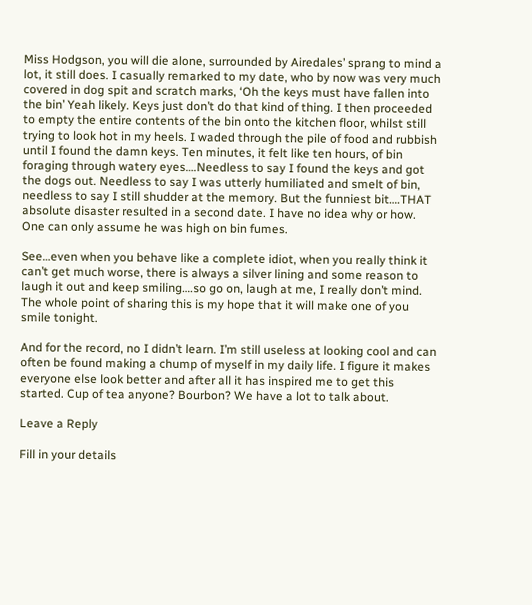Miss Hodgson, you will die alone, surrounded by Airedales’ sprang to mind a lot, it still does. I casually remarked to my date, who by now was very much covered in dog spit and scratch marks, ‘Oh the keys must have fallen into the bin’ Yeah likely. Keys just don’t do that kind of thing. I then proceeded to empty the entire contents of the bin onto the kitchen floor, whilst still trying to look hot in my heels. I waded through the pile of food and rubbish until I found the damn keys. Ten minutes, it felt like ten hours, of bin foraging through watery eyes….Needless to say I found the keys and got the dogs out. Needless to say I was utterly humiliated and smelt of bin, needless to say I still shudder at the memory. But the funniest bit….THAT absolute disaster resulted in a second date. I have no idea why or how. One can only assume he was high on bin fumes.

See…even when you behave like a complete idiot, when you really think it can’t get much worse, there is always a silver lining and some reason to laugh it out and keep smiling….so go on, laugh at me, I really don’t mind. The whole point of sharing this is my hope that it will make one of you smile tonight.

And for the record, no I didn’t learn. I’m still useless at looking cool and can often be found making a chump of myself in my daily life. I figure it makes everyone else look better and after all it has inspired me to get this started. Cup of tea anyone? Bourbon? We have a lot to talk about.

Leave a Reply

Fill in your details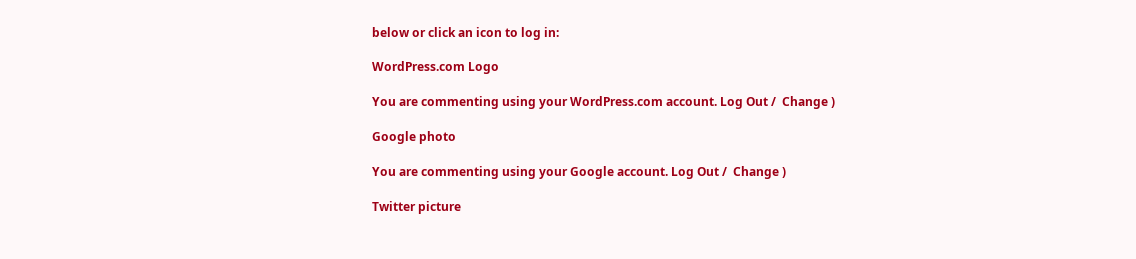below or click an icon to log in:

WordPress.com Logo

You are commenting using your WordPress.com account. Log Out /  Change )

Google photo

You are commenting using your Google account. Log Out /  Change )

Twitter picture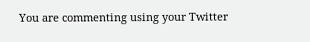You are commenting using your Twitter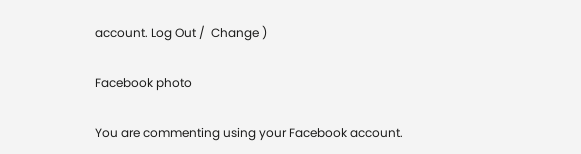account. Log Out /  Change )

Facebook photo

You are commenting using your Facebook account.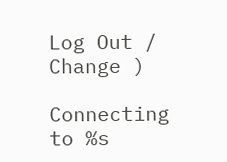Log Out /  Change )

Connecting to %s